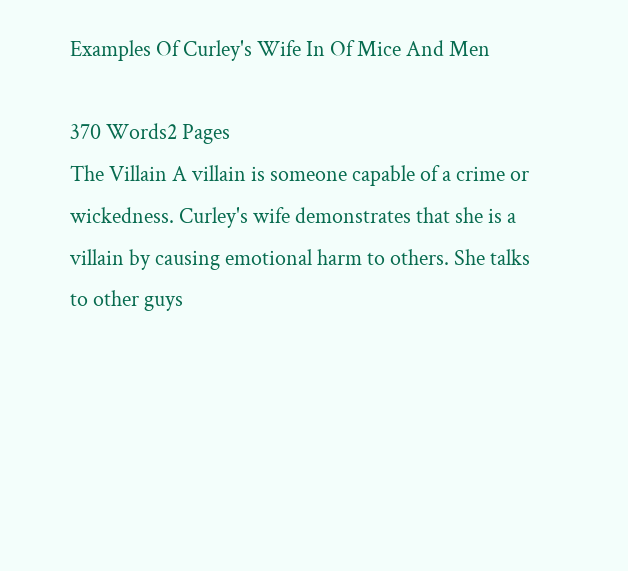Examples Of Curley's Wife In Of Mice And Men

370 Words2 Pages
The Villain A villain is someone capable of a crime or wickedness. Curley's wife demonstrates that she is a villain by causing emotional harm to others. She talks to other guys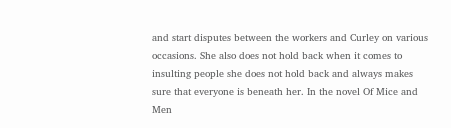and start disputes between the workers and Curley on various occasions. She also does not hold back when it comes to insulting people she does not hold back and always makes sure that everyone is beneath her. In the novel Of Mice and Men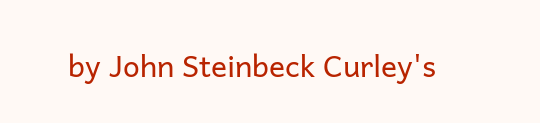by John Steinbeck Curley's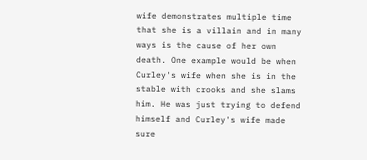wife demonstrates multiple time that she is a villain and in many ways is the cause of her own death. One example would be when Curley's wife when she is in the stable with crooks and she slams him. He was just trying to defend himself and Curley's wife made sure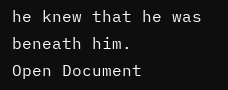he knew that he was beneath him.
Open Document